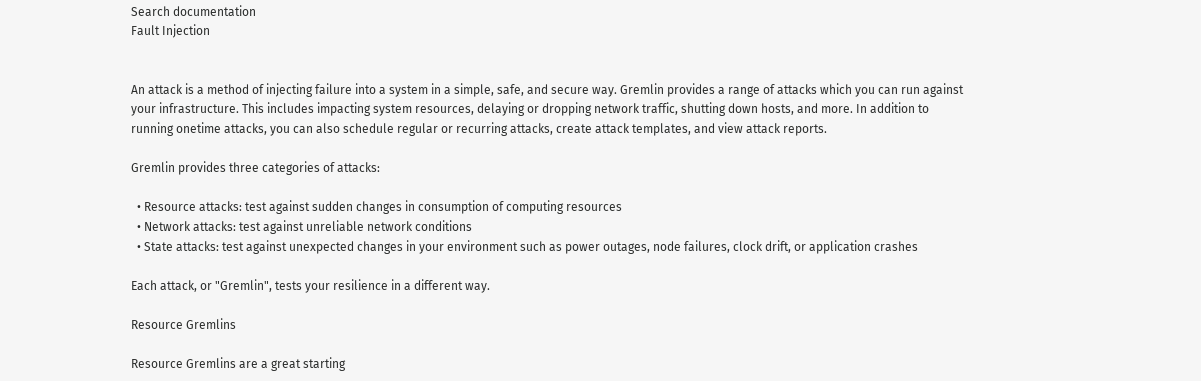Search documentation
Fault Injection


An attack is a method of injecting failure into a system in a simple, safe, and secure way. Gremlin provides a range of attacks which you can run against your infrastructure. This includes impacting system resources, delaying or dropping network traffic, shutting down hosts, and more. In addition to running onetime attacks, you can also schedule regular or recurring attacks, create attack templates, and view attack reports.

Gremlin provides three categories of attacks:

  • Resource attacks: test against sudden changes in consumption of computing resources
  • Network attacks: test against unreliable network conditions
  • State attacks: test against unexpected changes in your environment such as power outages, node failures, clock drift, or application crashes

Each attack, or "Gremlin", tests your resilience in a different way.

Resource Gremlins

Resource Gremlins are a great starting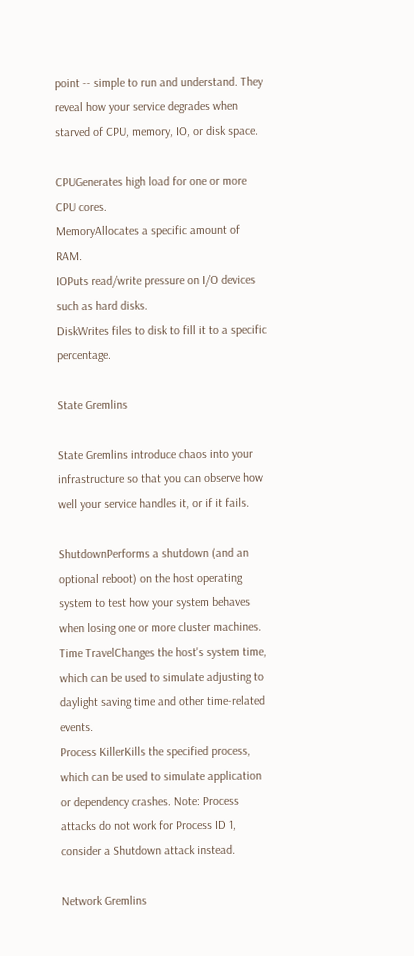point -- simple to run and understand. They reveal how your service degrades when starved of CPU, memory, IO, or disk space.

CPUGenerates high load for one or more CPU cores.
MemoryAllocates a specific amount of RAM.
IOPuts read/write pressure on I/O devices such as hard disks.
DiskWrites files to disk to fill it to a specific percentage.

State Gremlins

State Gremlins introduce chaos into your infrastructure so that you can observe how well your service handles it, or if it fails.

ShutdownPerforms a shutdown (and an optional reboot) on the host operating system to test how your system behaves when losing one or more cluster machines.
Time TravelChanges the host's system time, which can be used to simulate adjusting to daylight saving time and other time-related events.
Process KillerKills the specified process, which can be used to simulate application or dependency crashes. Note: Process attacks do not work for Process ID 1, consider a Shutdown attack instead.

Network Gremlins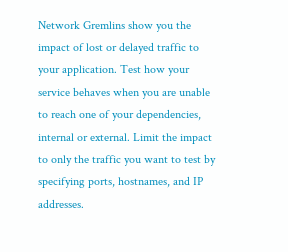Network Gremlins show you the impact of lost or delayed traffic to your application. Test how your service behaves when you are unable to reach one of your dependencies, internal or external. Limit the impact to only the traffic you want to test by specifying ports, hostnames, and IP addresses.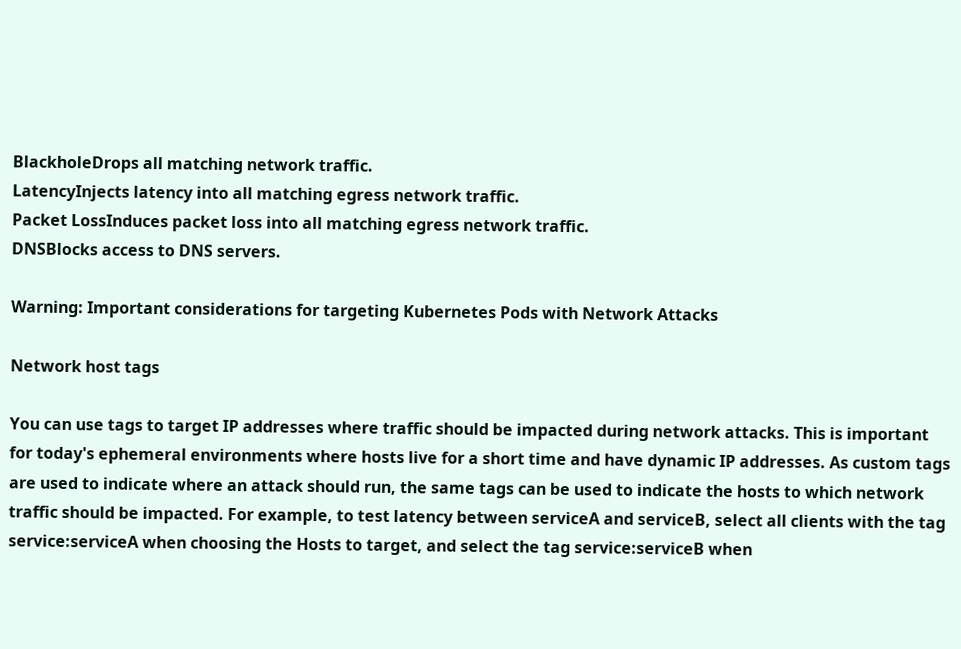BlackholeDrops all matching network traffic.
LatencyInjects latency into all matching egress network traffic.
Packet LossInduces packet loss into all matching egress network traffic.
DNSBlocks access to DNS servers.

Warning: Important considerations for targeting Kubernetes Pods with Network Attacks

Network host tags

You can use tags to target IP addresses where traffic should be impacted during network attacks. This is important for today's ephemeral environments where hosts live for a short time and have dynamic IP addresses. As custom tags are used to indicate where an attack should run, the same tags can be used to indicate the hosts to which network traffic should be impacted. For example, to test latency between serviceA and serviceB, select all clients with the tag service:serviceA when choosing the Hosts to target, and select the tag service:serviceB when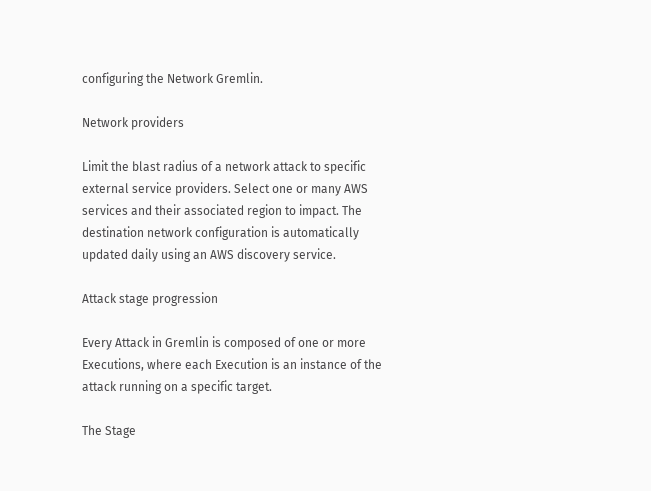configuring the Network Gremlin.

Network providers

Limit the blast radius of a network attack to specific external service providers. Select one or many AWS services and their associated region to impact. The destination network configuration is automatically updated daily using an AWS discovery service.

Attack stage progression

Every Attack in Gremlin is composed of one or more Executions, where each Execution is an instance of the attack running on a specific target.

The Stage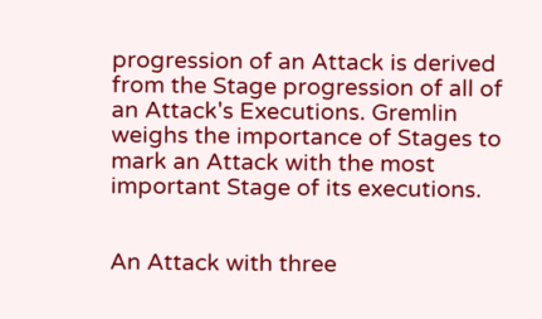progression of an Attack is derived from the Stage progression of all of an Attack's Executions. Gremlin weighs the importance of Stages to mark an Attack with the most important Stage of its executions.


An Attack with three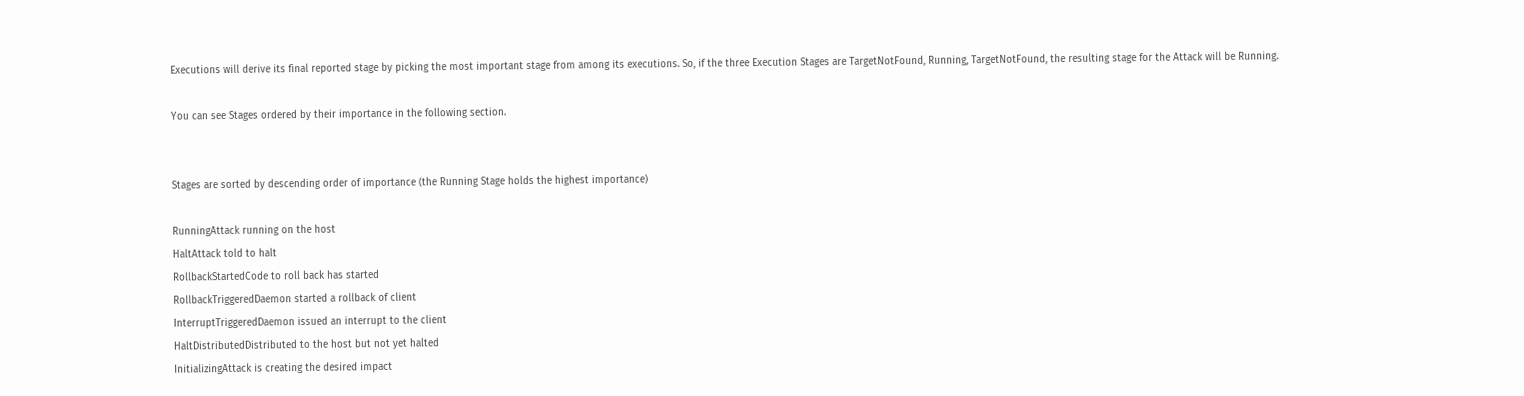Executions will derive its final reported stage by picking the most important stage from among its executions. So, if the three Execution Stages are TargetNotFound, Running, TargetNotFound, the resulting stage for the Attack will be Running.

You can see Stages ordered by their importance in the following section.


Stages are sorted by descending order of importance (the Running Stage holds the highest importance)

RunningAttack running on the host
HaltAttack told to halt
RollbackStartedCode to roll back has started
RollbackTriggeredDaemon started a rollback of client
InterruptTriggeredDaemon issued an interrupt to the client
HaltDistributedDistributed to the host but not yet halted
InitializingAttack is creating the desired impact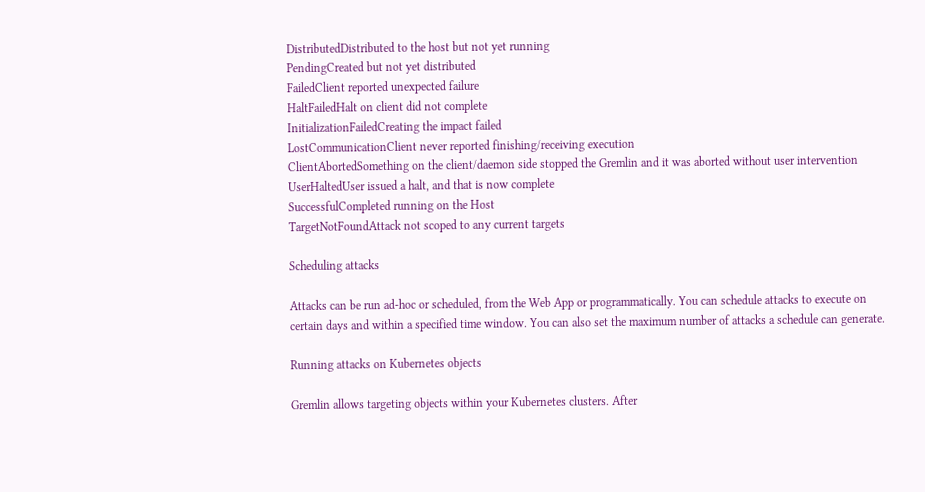DistributedDistributed to the host but not yet running
PendingCreated but not yet distributed
FailedClient reported unexpected failure
HaltFailedHalt on client did not complete
InitializationFailedCreating the impact failed
LostCommunicationClient never reported finishing/receiving execution
ClientAbortedSomething on the client/daemon side stopped the Gremlin and it was aborted without user intervention
UserHaltedUser issued a halt, and that is now complete
SuccessfulCompleted running on the Host
TargetNotFoundAttack not scoped to any current targets

Scheduling attacks

Attacks can be run ad-hoc or scheduled, from the Web App or programmatically. You can schedule attacks to execute on certain days and within a specified time window. You can also set the maximum number of attacks a schedule can generate.

Running attacks on Kubernetes objects

Gremlin allows targeting objects within your Kubernetes clusters. After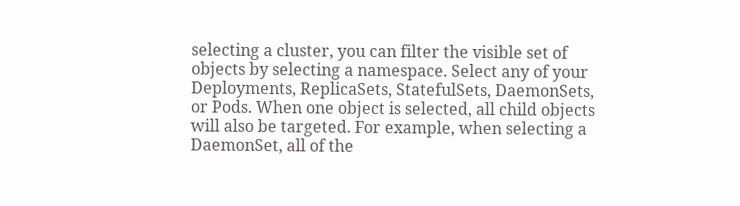selecting a cluster, you can filter the visible set of objects by selecting a namespace. Select any of your Deployments, ReplicaSets, StatefulSets, DaemonSets, or Pods. When one object is selected, all child objects will also be targeted. For example, when selecting a DaemonSet, all of the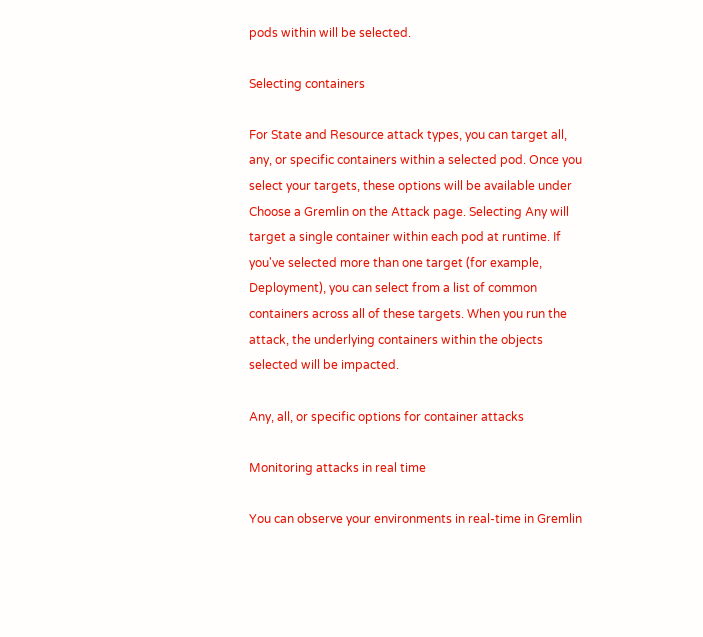pods within will be selected.

Selecting containers

For State and Resource attack types, you can target all, any, or specific containers within a selected pod. Once you select your targets, these options will be available under Choose a Gremlin on the Attack page. Selecting Any will target a single container within each pod at runtime. If you've selected more than one target (for example, Deployment), you can select from a list of common containers across all of these targets. When you run the attack, the underlying containers within the objects selected will be impacted.

Any, all, or specific options for container attacks

Monitoring attacks in real time

You can observe your environments in real-time in Gremlin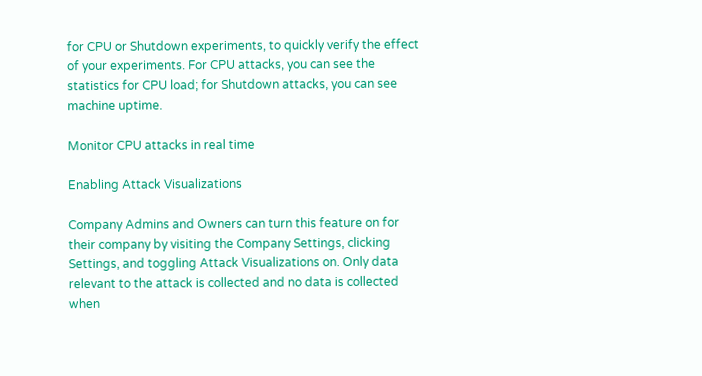for CPU or Shutdown experiments, to quickly verify the effect of your experiments. For CPU attacks, you can see the statistics for CPU load; for Shutdown attacks, you can see machine uptime.

Monitor CPU attacks in real time

Enabling Attack Visualizations

Company Admins and Owners can turn this feature on for their company by visiting the Company Settings, clicking Settings, and toggling Attack Visualizations on. Only data relevant to the attack is collected and no data is collected when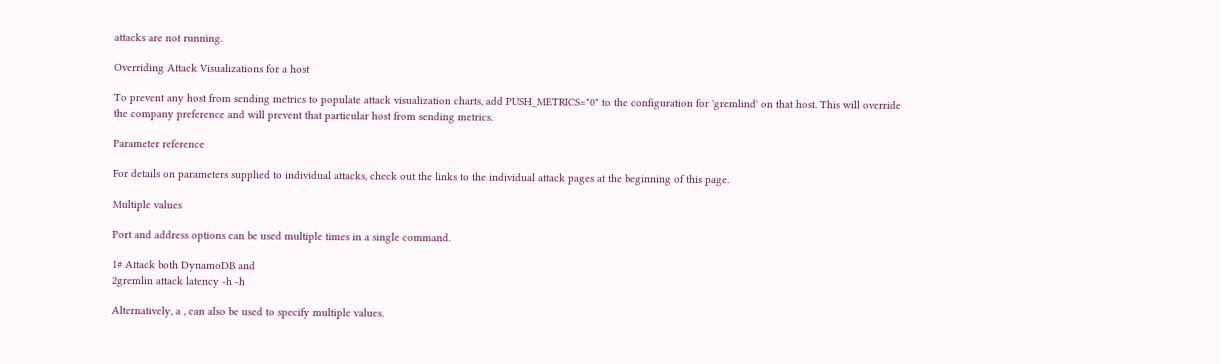attacks are not running.

Overriding Attack Visualizations for a host

To prevent any host from sending metrics to populate attack visualization charts, add PUSH_METRICS="0" to the configuration for 'gremlind' on that host. This will override the company preference and will prevent that particular host from sending metrics.

Parameter reference

For details on parameters supplied to individual attacks, check out the links to the individual attack pages at the beginning of this page.

Multiple values

Port and address options can be used multiple times in a single command.

1# Attack both DynamoDB and
2gremlin attack latency -h -h

Alternatively, a , can also be used to specify multiple values.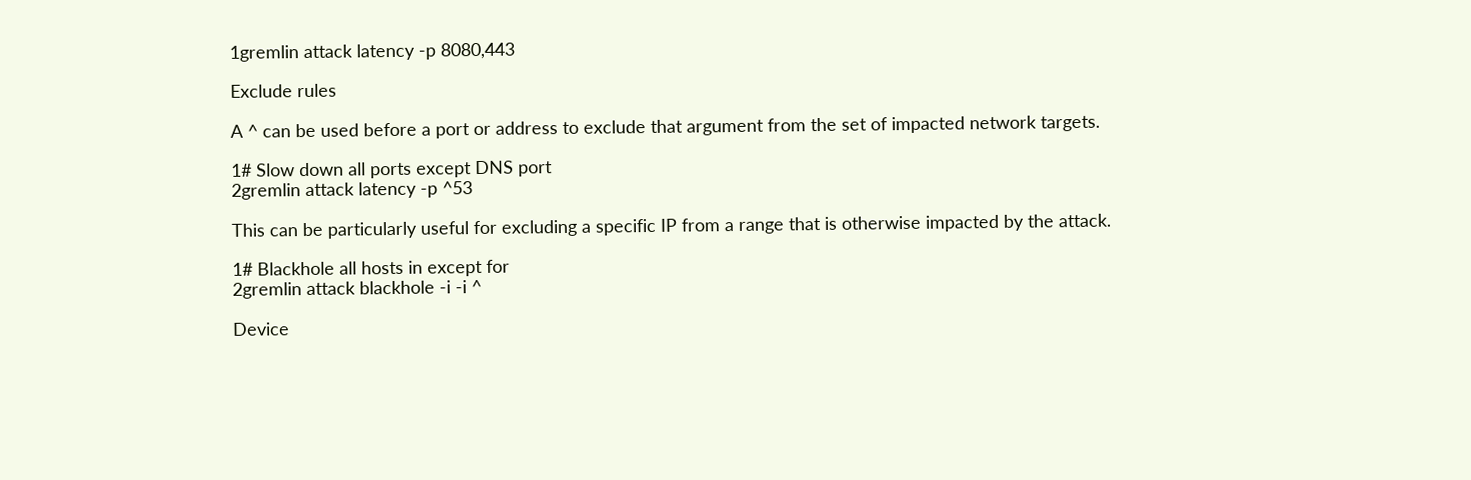1gremlin attack latency -p 8080,443

Exclude rules

A ^ can be used before a port or address to exclude that argument from the set of impacted network targets.

1# Slow down all ports except DNS port
2gremlin attack latency -p ^53

This can be particularly useful for excluding a specific IP from a range that is otherwise impacted by the attack.

1# Blackhole all hosts in except for
2gremlin attack blackhole -i -i ^

Device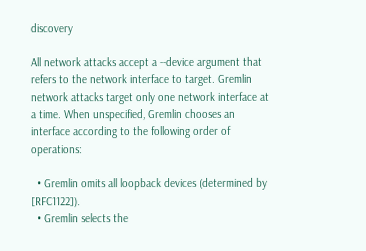discovery

All network attacks accept a --device argument that refers to the network interface to target. Gremlin network attacks target only one network interface at a time. When unspecified, Gremlin chooses an interface according to the following order of operations:

  • Gremlin omits all loopback devices (determined by [RFC1122]).
  • Gremlin selects the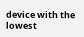device with the lowest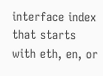interface index that starts with eth, en, or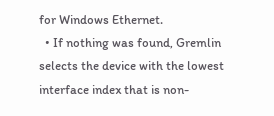for Windows Ethernet.
  • If nothing was found, Gremlin selects the device with the lowest interface index that is non-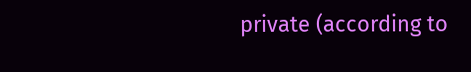private (according to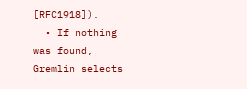[RFC1918]).
  • If nothing was found, Gremlin selects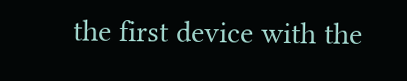the first device with the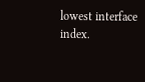lowest interface index.